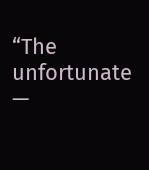“The unfortunate —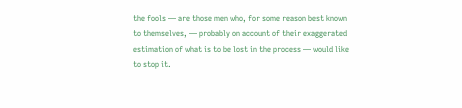the fools — are those men who, for some reason best known to themselves, — probably on account of their exaggerated estimation of what is to be lost in the process — would like to stop it.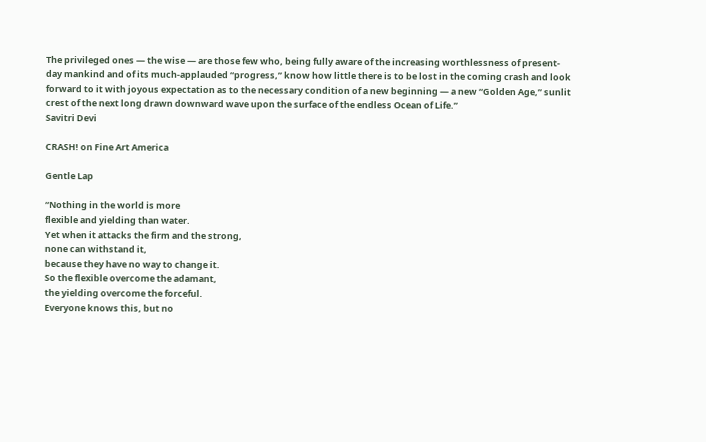The privileged ones — the wise — are those few who, being fully aware of the increasing worthlessness of present-day mankind and of its much-applauded “progress,” know how little there is to be lost in the coming crash and look forward to it with joyous expectation as to the necessary condition of a new beginning — a new “Golden Age,” sunlit crest of the next long drawn downward wave upon the surface of the endless Ocean of Life.”
Savitri Devi

CRASH! on Fine Art America

Gentle Lap

“Nothing in the world is more
flexible and yielding than water.
Yet when it attacks the firm and the strong,
none can withstand it,
because they have no way to change it.
So the flexible overcome the adamant,
the yielding overcome the forceful.
Everyone knows this, but no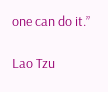one can do it.”

Lao Tzu